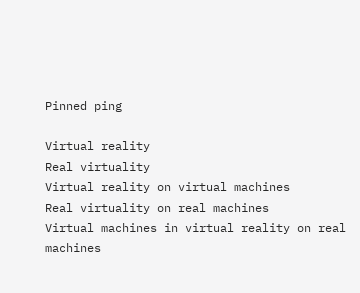Pinned ping

Virtual reality
Real virtuality
Virtual reality on virtual machines
Real virtuality on real machines
Virtual machines in virtual reality on real machines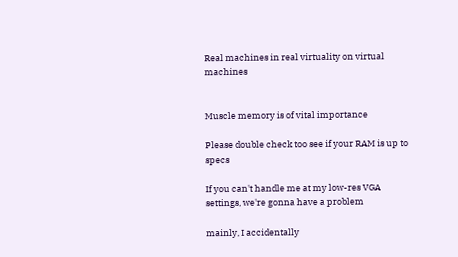Real machines in real virtuality on virtual machines


Muscle memory is of vital importance

Please double check too see if your RAM is up to specs

If you can't handle me at my low-res VGA settings, we're gonna have a problem

mainly, I accidentally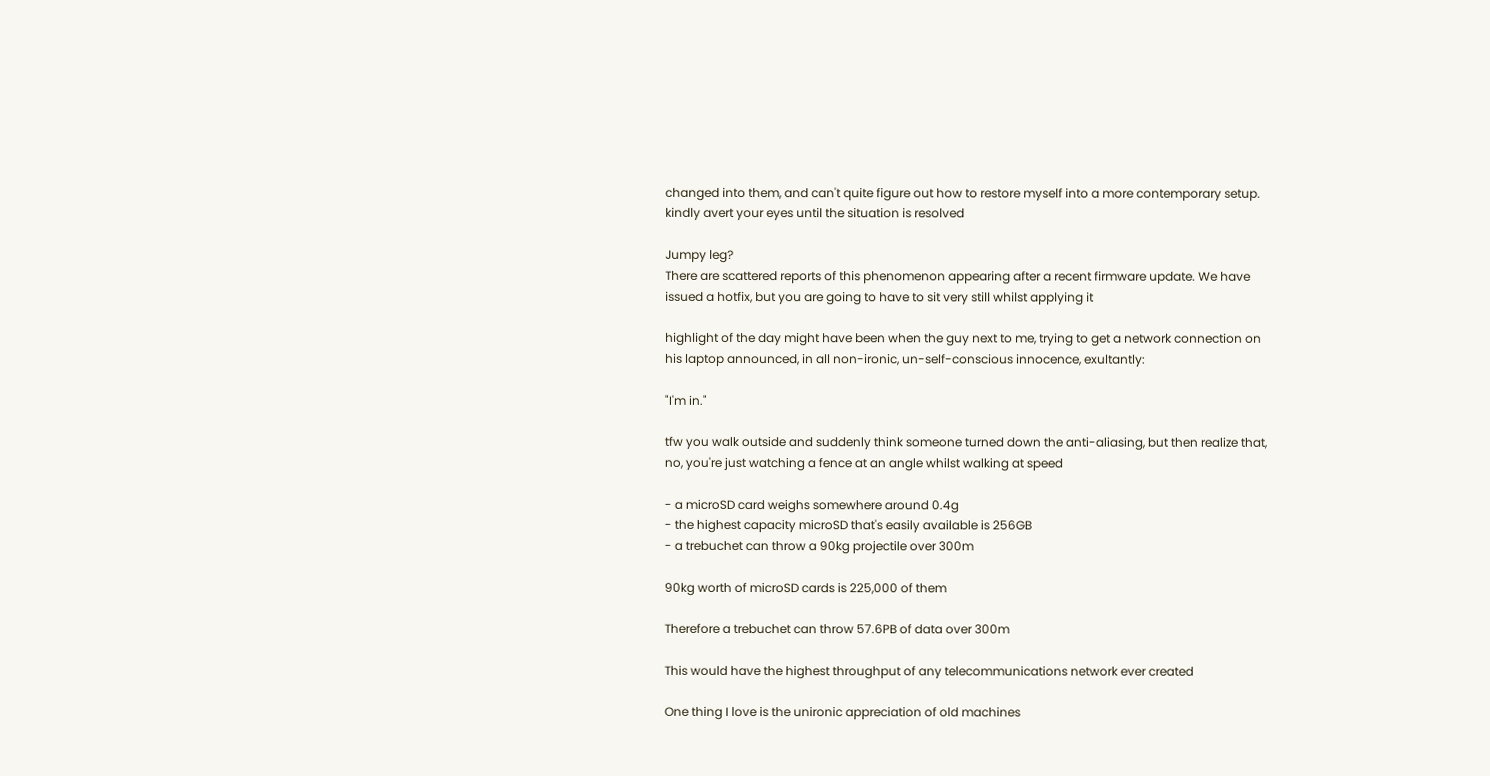changed into them, and can't quite figure out how to restore myself into a more contemporary setup. kindly avert your eyes until the situation is resolved

Jumpy leg?
There are scattered reports of this phenomenon appearing after a recent firmware update. We have issued a hotfix, but you are going to have to sit very still whilst applying it

highlight of the day might have been when the guy next to me, trying to get a network connection on his laptop announced, in all non-ironic, un-self-conscious innocence, exultantly:

"I'm in."

tfw you walk outside and suddenly think someone turned down the anti-aliasing, but then realize that, no, you're just watching a fence at an angle whilst walking at speed

- a microSD card weighs somewhere around 0.4g
- the highest capacity microSD that's easily available is 256GB
- a trebuchet can throw a 90kg projectile over 300m

90kg worth of microSD cards is 225,000 of them

Therefore a trebuchet can throw 57.6PB of data over 300m

This would have the highest throughput of any telecommunications network ever created

One thing I love is the unironic appreciation of old machines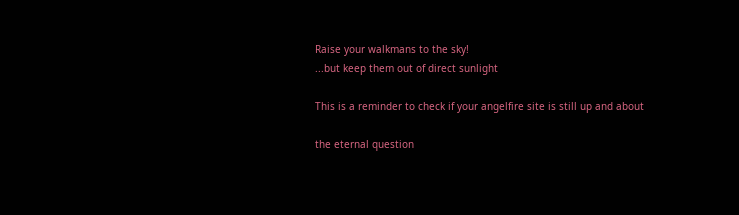Raise your walkmans to the sky!
...but keep them out of direct sunlight

This is a reminder to check if your angelfire site is still up and about

the eternal question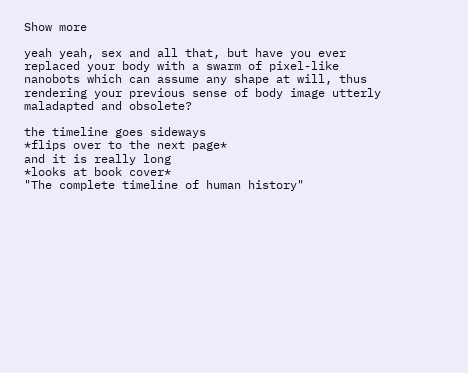Show more

yeah yeah, sex and all that, but have you ever replaced your body with a swarm of pixel-like nanobots which can assume any shape at will, thus rendering your previous sense of body image utterly maladapted and obsolete?

the timeline goes sideways
*flips over to the next page*
and it is really long
*looks at book cover*
"The complete timeline of human history"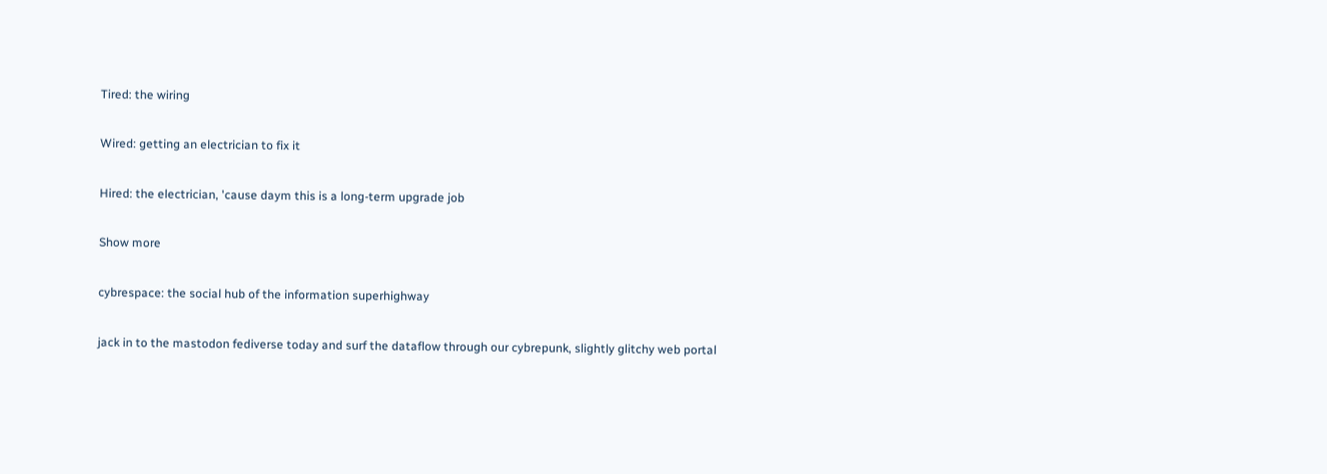Tired: the wiring

Wired: getting an electrician to fix it

Hired: the electrician, 'cause daym this is a long-term upgrade job

Show more

cybrespace: the social hub of the information superhighway

jack in to the mastodon fediverse today and surf the dataflow through our cybrepunk, slightly glitchy web portal